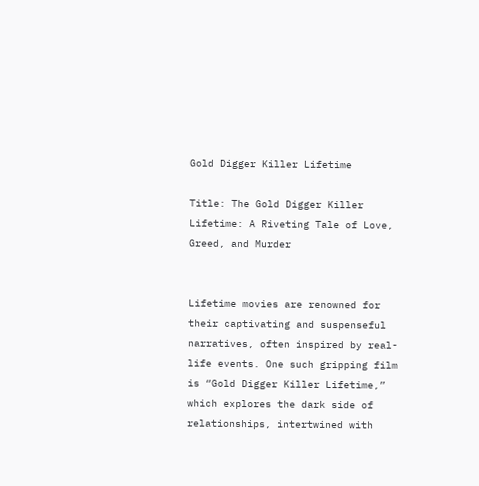Gold Digger Killer Lifetime

Title: The Gold Digger Killer Lifetime: A Riveting Tale of Love, Greed, and Murder


Lifetime movies are renowned for their captivating and suspenseful narratives, often inspired by real-life events. One such gripping film is “Gold Digger Killer Lifetime,” which explores the dark side of relationships, intertwined with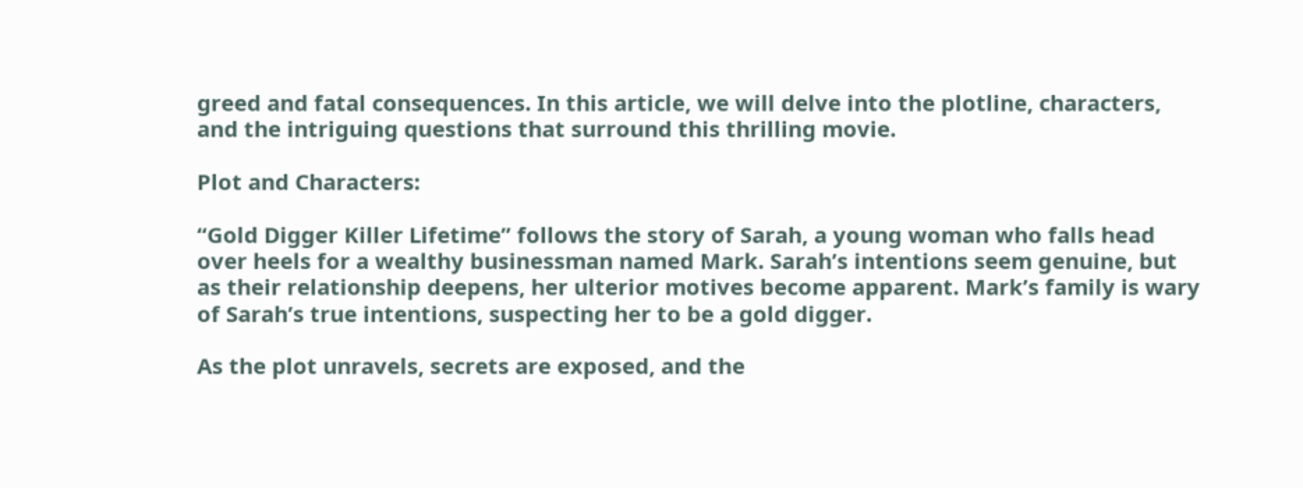greed and fatal consequences. In this article, we will delve into the plotline, characters, and the intriguing questions that surround this thrilling movie.

Plot and Characters:

“Gold Digger Killer Lifetime” follows the story of Sarah, a young woman who falls head over heels for a wealthy businessman named Mark. Sarah’s intentions seem genuine, but as their relationship deepens, her ulterior motives become apparent. Mark’s family is wary of Sarah’s true intentions, suspecting her to be a gold digger.

As the plot unravels, secrets are exposed, and the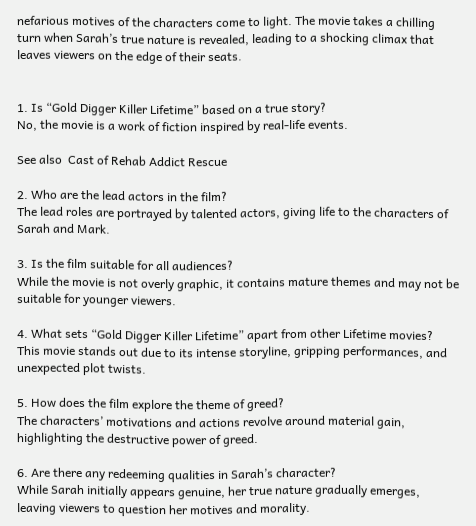nefarious motives of the characters come to light. The movie takes a chilling turn when Sarah’s true nature is revealed, leading to a shocking climax that leaves viewers on the edge of their seats.


1. Is “Gold Digger Killer Lifetime” based on a true story?
No, the movie is a work of fiction inspired by real-life events.

See also  Cast of Rehab Addict Rescue

2. Who are the lead actors in the film?
The lead roles are portrayed by talented actors, giving life to the characters of Sarah and Mark.

3. Is the film suitable for all audiences?
While the movie is not overly graphic, it contains mature themes and may not be suitable for younger viewers.

4. What sets “Gold Digger Killer Lifetime” apart from other Lifetime movies?
This movie stands out due to its intense storyline, gripping performances, and unexpected plot twists.

5. How does the film explore the theme of greed?
The characters’ motivations and actions revolve around material gain, highlighting the destructive power of greed.

6. Are there any redeeming qualities in Sarah’s character?
While Sarah initially appears genuine, her true nature gradually emerges, leaving viewers to question her motives and morality.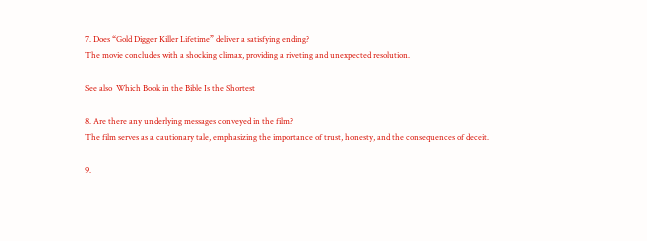7. Does “Gold Digger Killer Lifetime” deliver a satisfying ending?
The movie concludes with a shocking climax, providing a riveting and unexpected resolution.

See also  Which Book in the Bible Is the Shortest

8. Are there any underlying messages conveyed in the film?
The film serves as a cautionary tale, emphasizing the importance of trust, honesty, and the consequences of deceit.

9.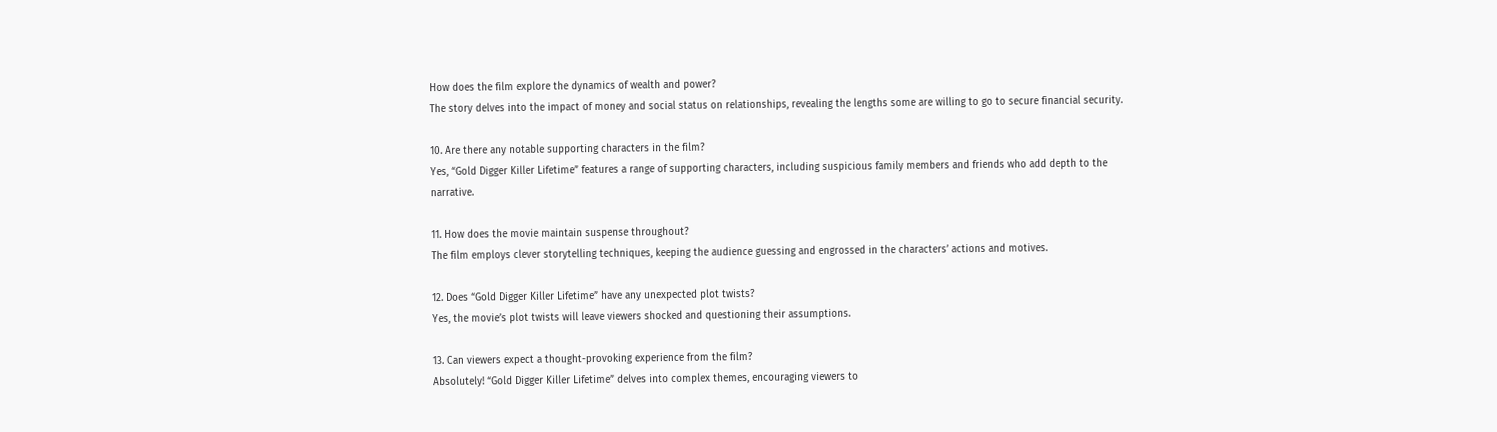How does the film explore the dynamics of wealth and power?
The story delves into the impact of money and social status on relationships, revealing the lengths some are willing to go to secure financial security.

10. Are there any notable supporting characters in the film?
Yes, “Gold Digger Killer Lifetime” features a range of supporting characters, including suspicious family members and friends who add depth to the narrative.

11. How does the movie maintain suspense throughout?
The film employs clever storytelling techniques, keeping the audience guessing and engrossed in the characters’ actions and motives.

12. Does “Gold Digger Killer Lifetime” have any unexpected plot twists?
Yes, the movie’s plot twists will leave viewers shocked and questioning their assumptions.

13. Can viewers expect a thought-provoking experience from the film?
Absolutely! “Gold Digger Killer Lifetime” delves into complex themes, encouraging viewers to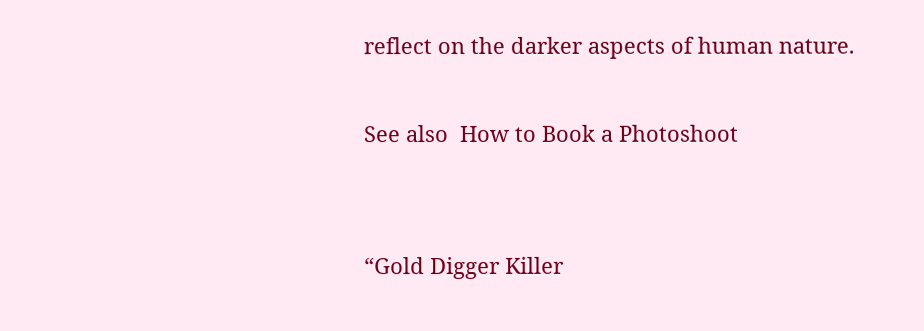reflect on the darker aspects of human nature.

See also  How to Book a Photoshoot


“Gold Digger Killer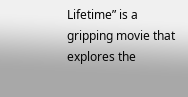Lifetime” is a gripping movie that explores the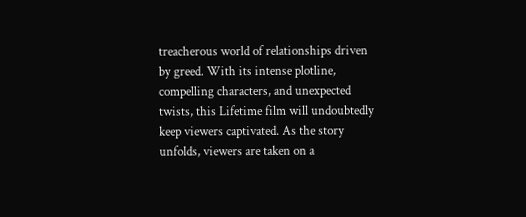treacherous world of relationships driven by greed. With its intense plotline, compelling characters, and unexpected twists, this Lifetime film will undoubtedly keep viewers captivated. As the story unfolds, viewers are taken on a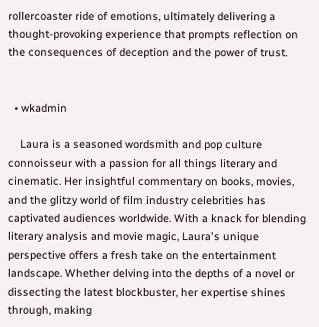rollercoaster ride of emotions, ultimately delivering a thought-provoking experience that prompts reflection on the consequences of deception and the power of trust.


  • wkadmin

    Laura is a seasoned wordsmith and pop culture connoisseur with a passion for all things literary and cinematic. Her insightful commentary on books, movies, and the glitzy world of film industry celebrities has captivated audiences worldwide. With a knack for blending literary analysis and movie magic, Laura's unique perspective offers a fresh take on the entertainment landscape. Whether delving into the depths of a novel or dissecting the latest blockbuster, her expertise shines through, making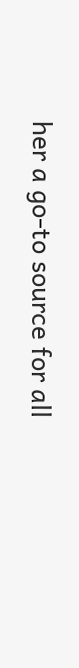her a go-to source for all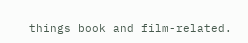things book and film-related.